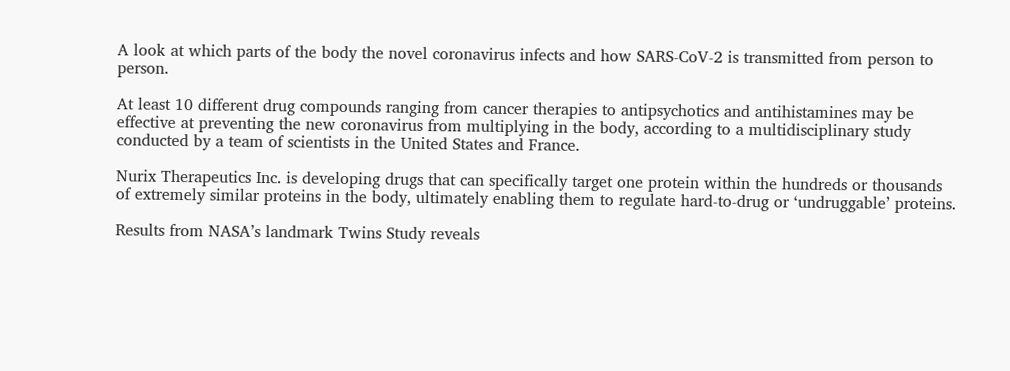A look at which parts of the body the novel coronavirus infects and how SARS-CoV-2 is transmitted from person to person.

At least 10 different drug compounds ranging from cancer therapies to antipsychotics and antihistamines may be effective at preventing the new coronavirus from multiplying in the body, according to a multidisciplinary study conducted by a team of scientists in the United States and France.

Nurix Therapeutics Inc. is developing drugs that can specifically target one protein within the hundreds or thousands of extremely similar proteins in the body, ultimately enabling them to regulate hard-to-drug or ‘undruggable’ proteins.

Results from NASA’s landmark Twins Study reveals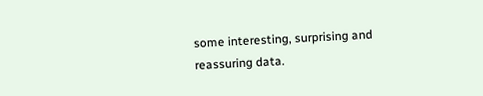some interesting, surprising and reassuring data.